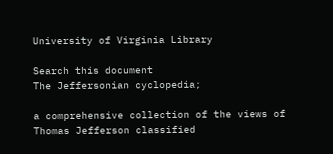University of Virginia Library

Search this document
The Jeffersonian cyclopedia;

a comprehensive collection of the views of Thomas Jefferson classified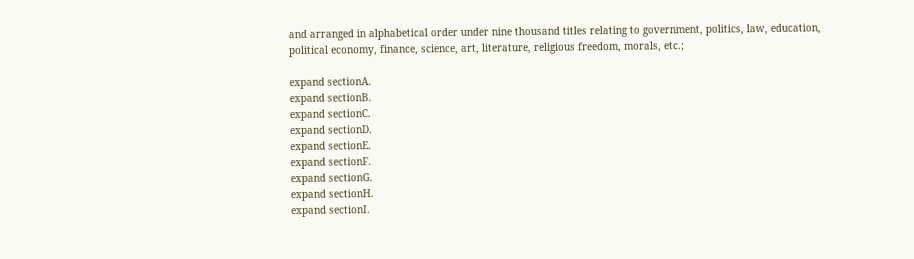and arranged in alphabetical order under nine thousand titles relating to government, politics, law, education, political economy, finance, science, art, literature, religious freedom, morals, etc.;

expand sectionA.
expand sectionB.
expand sectionC.
expand sectionD.
expand sectionE.
expand sectionF.
expand sectionG.
expand sectionH.
expand sectionI.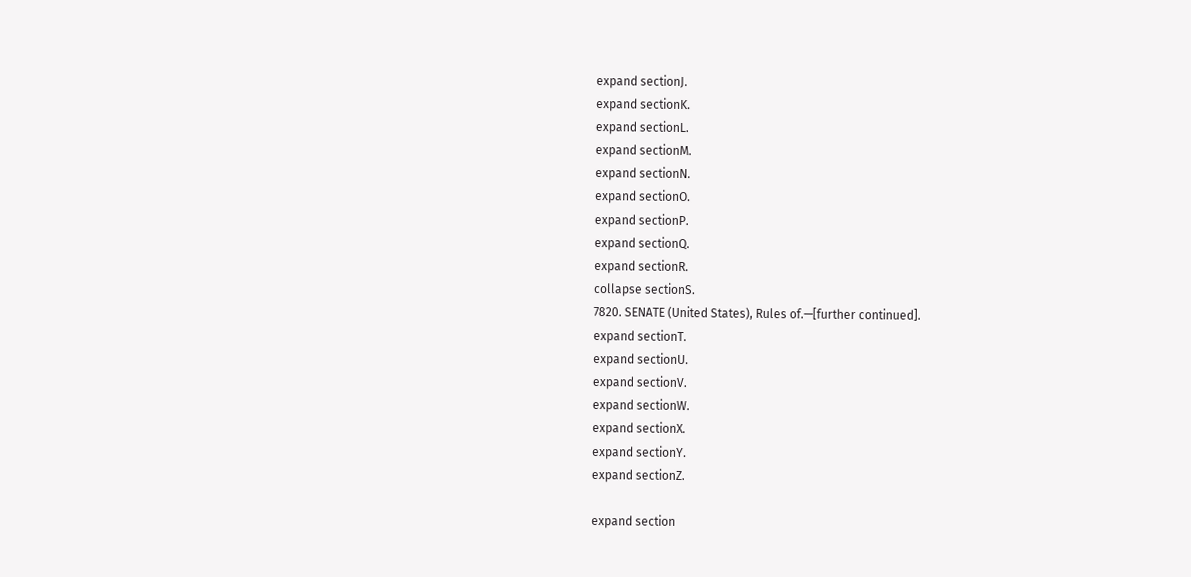expand sectionJ.
expand sectionK.
expand sectionL.
expand sectionM.
expand sectionN.
expand sectionO.
expand sectionP.
expand sectionQ.
expand sectionR.
collapse sectionS.
7820. SENATE (United States), Rules of.—[further continued].
expand sectionT.
expand sectionU.
expand sectionV.
expand sectionW.
expand sectionX.
expand sectionY.
expand sectionZ.

expand section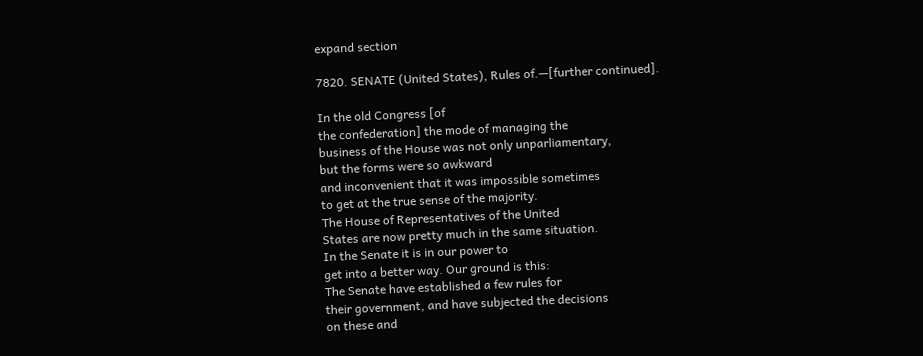expand section

7820. SENATE (United States), Rules of.—[further continued].

In the old Congress [of
the confederation] the mode of managing the
business of the House was not only unparliamentary,
but the forms were so awkward
and inconvenient that it was impossible sometimes
to get at the true sense of the majority.
The House of Representatives of the United
States are now pretty much in the same situation.
In the Senate it is in our power to
get into a better way. Our ground is this:
The Senate have established a few rules for
their government, and have subjected the decisions
on these and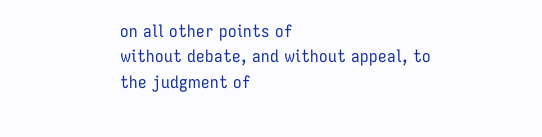on all other points of
without debate, and without appeal, to
the judgment of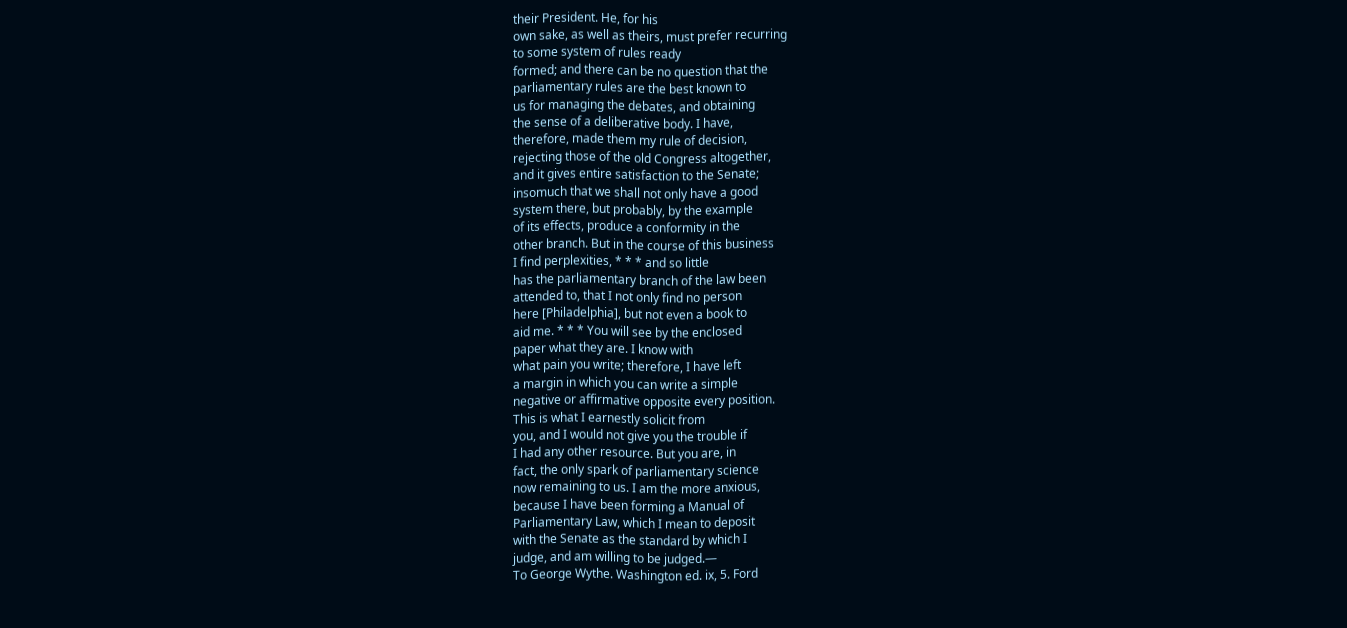their President. He, for his
own sake, as well as theirs, must prefer recurring
to some system of rules ready
formed; and there can be no question that the
parliamentary rules are the best known to
us for managing the debates, and obtaining
the sense of a deliberative body. I have,
therefore, made them my rule of decision,
rejecting those of the old Congress altogether,
and it gives entire satisfaction to the Senate;
insomuch that we shall not only have a good
system there, but probably, by the example
of its effects, produce a conformity in the
other branch. But in the course of this business
I find perplexities, * * * and so little
has the parliamentary branch of the law been
attended to, that I not only find no person
here [Philadelphia], but not even a book to
aid me. * * * You will see by the enclosed
paper what they are. I know with
what pain you write; therefore, I have left
a margin in which you can write a simple
negative or affirmative opposite every position.
This is what I earnestly solicit from
you, and I would not give you the trouble if
I had any other resource. But you are, in
fact, the only spark of parliamentary science
now remaining to us. I am the more anxious,
because I have been forming a Manual of
Parliamentary Law, which I mean to deposit
with the Senate as the standard by which I
judge, and am willing to be judged.—
To George Wythe. Washington ed. ix, 5. Ford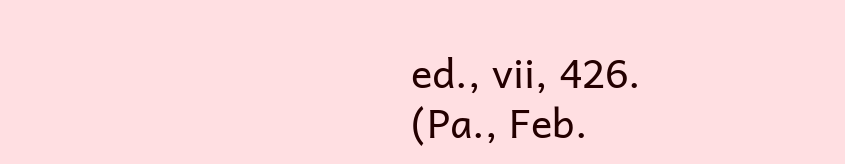ed., vii, 426.
(Pa., Feb.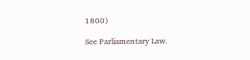1800)

See Parliamentary Law.